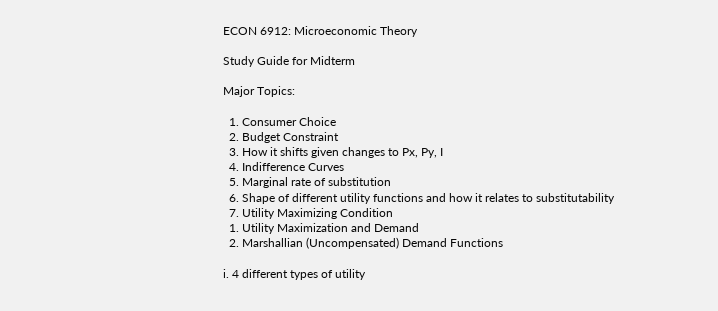ECON 6912: Microeconomic Theory

Study Guide for Midterm

Major Topics:

  1. Consumer Choice
  2. Budget Constraint
  3. How it shifts given changes to Px, Py, I
  4. Indifference Curves
  5. Marginal rate of substitution
  6. Shape of different utility functions and how it relates to substitutability
  7. Utility Maximizing Condition
  1. Utility Maximization and Demand
  2. Marshallian (Uncompensated) Demand Functions

i. 4 different types of utility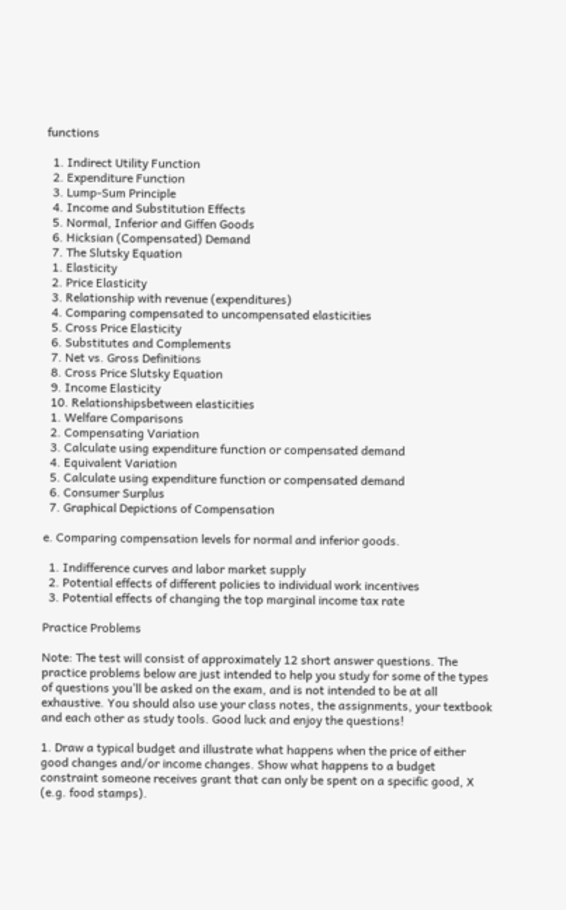functions

  1. Indirect Utility Function
  2. Expenditure Function
  3. Lump-Sum Principle
  4. Income and Substitution Effects
  5. Normal, Inferior and Giffen Goods
  6. Hicksian (Compensated) Demand
  7. The Slutsky Equation
  1. Elasticity
  2. Price Elasticity
  3. Relationship with revenue (expenditures)
  4. Comparing compensated to uncompensated elasticities
  5. Cross Price Elasticity
  6. Substitutes and Complements
  7. Net vs. Gross Definitions
  8. Cross Price Slutsky Equation
  9. Income Elasticity
  10. Relationshipsbetween elasticities
  1. Welfare Comparisons
  2. Compensating Variation
  3. Calculate using expenditure function or compensated demand
  4. Equivalent Variation
  5. Calculate using expenditure function or compensated demand
  6. Consumer Surplus
  7. Graphical Depictions of Compensation

e. Comparing compensation levels for normal and inferior goods.

  1. Indifference curves and labor market supply
  2. Potential effects of different policies to individual work incentives
  3. Potential effects of changing the top marginal income tax rate

Practice Problems

Note: The test will consist of approximately 12 short answer questions. The practice problems below are just intended to help you study for some of the types of questions you’ll be asked on the exam, and is not intended to be at all exhaustive. You should also use your class notes, the assignments, your textbook and each other as study tools. Good luck and enjoy the questions!

1. Draw a typical budget and illustrate what happens when the price of either good changes and/or income changes. Show what happens to a budget constraint someone receives grant that can only be spent on a specific good, X (e.g. food stamps).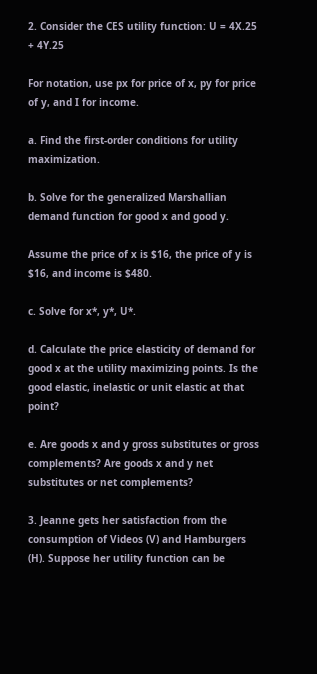2. Consider the CES utility function: U = 4X.25 + 4Y.25

For notation, use px for price of x, py for price of y, and I for income.

a. Find the first-order conditions for utility maximization.

b. Solve for the generalized Marshallian demand function for good x and good y.

Assume the price of x is $16, the price of y is $16, and income is $480.

c. Solve for x*, y*, U*.

d. Calculate the price elasticity of demand for good x at the utility maximizing points. Is the good elastic, inelastic or unit elastic at that point?

e. Are goods x and y gross substitutes or gross complements? Are goods x and y net substitutes or net complements?

3. Jeanne gets her satisfaction from the consumption of Videos (V) and Hamburgers (H). Suppose her utility function can be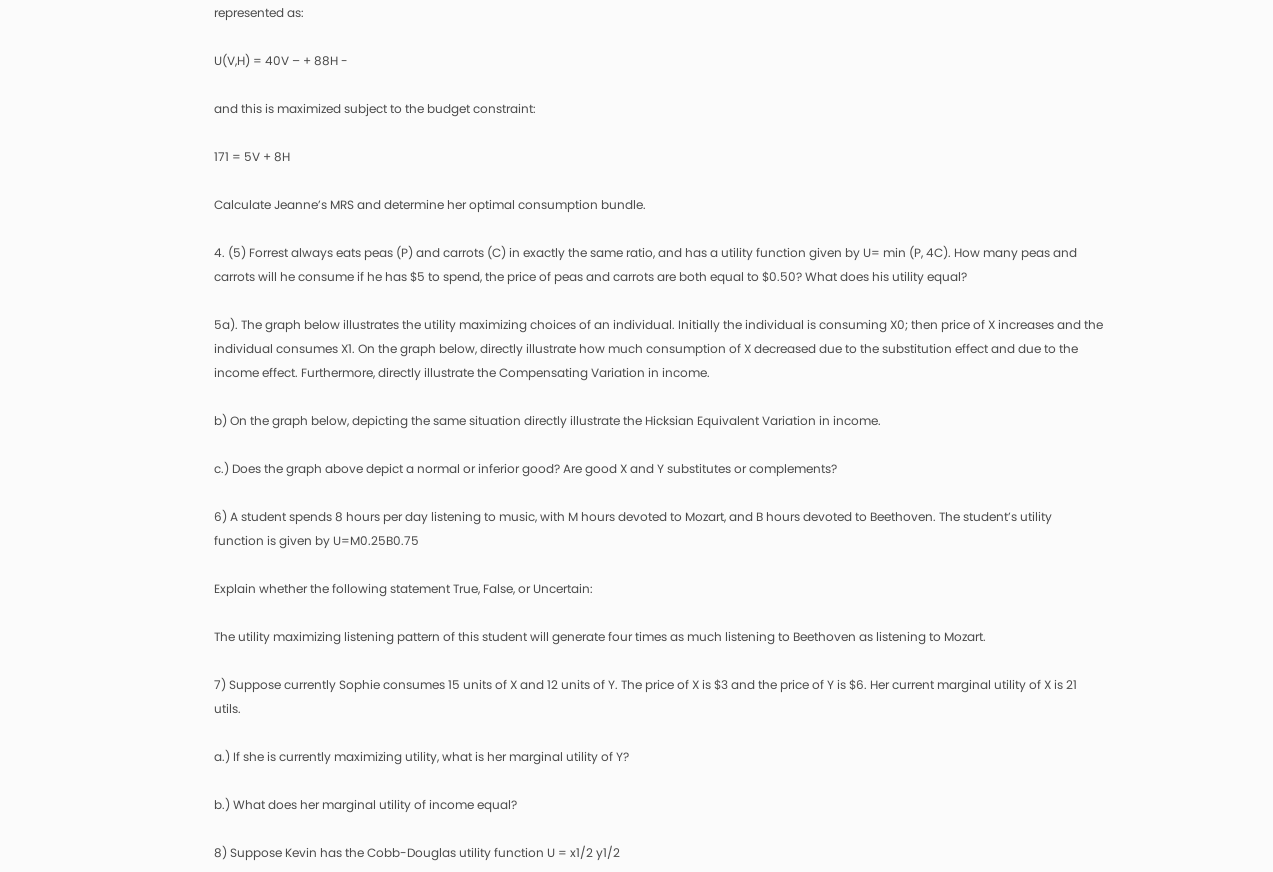represented as:

U(V,H) = 40V – + 88H -

and this is maximized subject to the budget constraint:

171 = 5V + 8H

Calculate Jeanne’s MRS and determine her optimal consumption bundle.

4. (5) Forrest always eats peas (P) and carrots (C) in exactly the same ratio, and has a utility function given by U= min (P, 4C). How many peas and carrots will he consume if he has $5 to spend, the price of peas and carrots are both equal to $0.50? What does his utility equal?

5a). The graph below illustrates the utility maximizing choices of an individual. Initially the individual is consuming X0; then price of X increases and the individual consumes X1. On the graph below, directly illustrate how much consumption of X decreased due to the substitution effect and due to the income effect. Furthermore, directly illustrate the Compensating Variation in income.

b) On the graph below, depicting the same situation directly illustrate the Hicksian Equivalent Variation in income.

c.) Does the graph above depict a normal or inferior good? Are good X and Y substitutes or complements?

6) A student spends 8 hours per day listening to music, with M hours devoted to Mozart, and B hours devoted to Beethoven. The student’s utility function is given by U=M0.25B0.75

Explain whether the following statement True, False, or Uncertain:

The utility maximizing listening pattern of this student will generate four times as much listening to Beethoven as listening to Mozart.

7) Suppose currently Sophie consumes 15 units of X and 12 units of Y. The price of X is $3 and the price of Y is $6. Her current marginal utility of X is 21 utils.

a.) If she is currently maximizing utility, what is her marginal utility of Y?

b.) What does her marginal utility of income equal?

8) Suppose Kevin has the Cobb-Douglas utility function U = x1/2 y1/2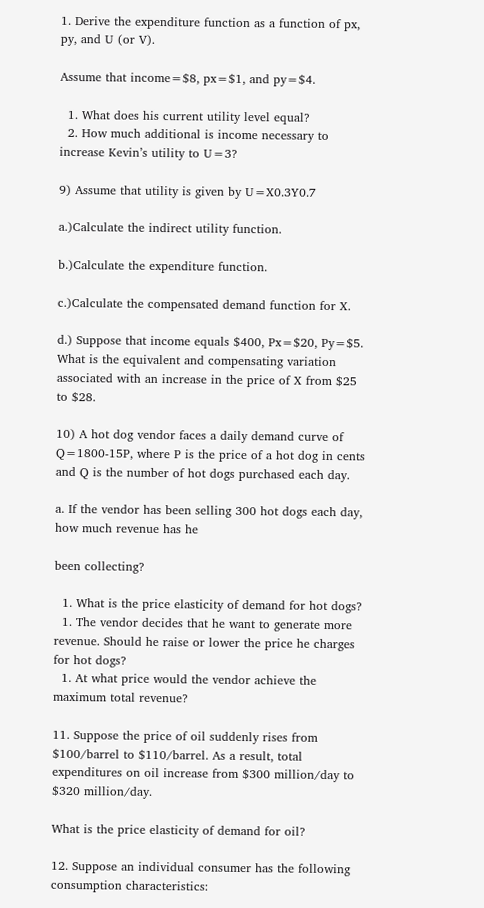1. Derive the expenditure function as a function of px, py, and U (or V).

Assume that income=$8, px=$1, and py=$4.

  1. What does his current utility level equal?
  2. How much additional is income necessary to increase Kevin’s utility to U=3?

9) Assume that utility is given by U=X0.3Y0.7

a.)Calculate the indirect utility function.

b.)Calculate the expenditure function.

c.)Calculate the compensated demand function for X.

d.) Suppose that income equals $400, Px=$20, Py=$5. What is the equivalent and compensating variation associated with an increase in the price of X from $25 to $28.

10) A hot dog vendor faces a daily demand curve of Q=1800-15P, where P is the price of a hot dog in cents and Q is the number of hot dogs purchased each day.

a. If the vendor has been selling 300 hot dogs each day, how much revenue has he

been collecting?

  1. What is the price elasticity of demand for hot dogs?
  1. The vendor decides that he want to generate more revenue. Should he raise or lower the price he charges for hot dogs?
  1. At what price would the vendor achieve the maximum total revenue?

11. Suppose the price of oil suddenly rises from $100/barrel to $110/barrel. As a result, total expenditures on oil increase from $300 million/day to $320 million/day.

What is the price elasticity of demand for oil?

12. Suppose an individual consumer has the following consumption characteristics: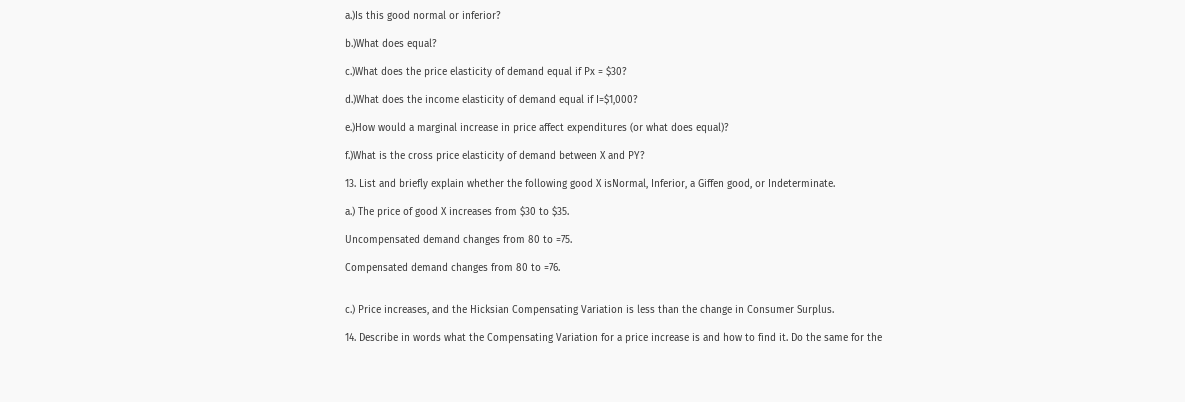a.)Is this good normal or inferior?

b.)What does equal?

c.)What does the price elasticity of demand equal if Px = $30?

d.)What does the income elasticity of demand equal if I=$1,000?

e.)How would a marginal increase in price affect expenditures (or what does equal)?

f.)What is the cross price elasticity of demand between X and PY?

13. List and briefly explain whether the following good X isNormal, Inferior, a Giffen good, or Indeterminate.

a.) The price of good X increases from $30 to $35.

Uncompensated demand changes from 80 to =75.

Compensated demand changes from 80 to =76.


c.) Price increases, and the Hicksian Compensating Variation is less than the change in Consumer Surplus.

14. Describe in words what the Compensating Variation for a price increase is and how to find it. Do the same for the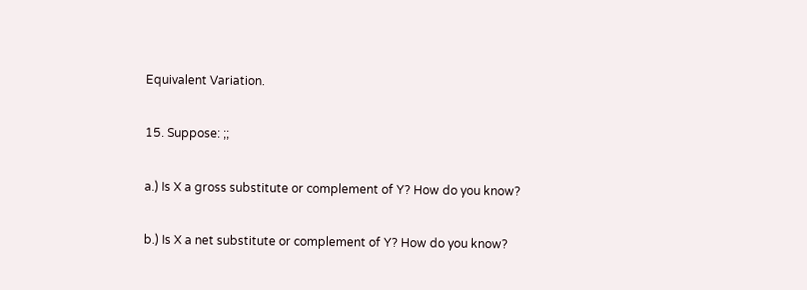Equivalent Variation.

15. Suppose: ;;

a.) Is X a gross substitute or complement of Y? How do you know?

b.) Is X a net substitute or complement of Y? How do you know?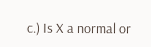c.) Is X a normal or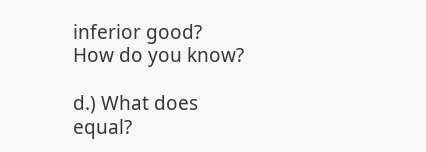inferior good? How do you know?

d.) What does equal?